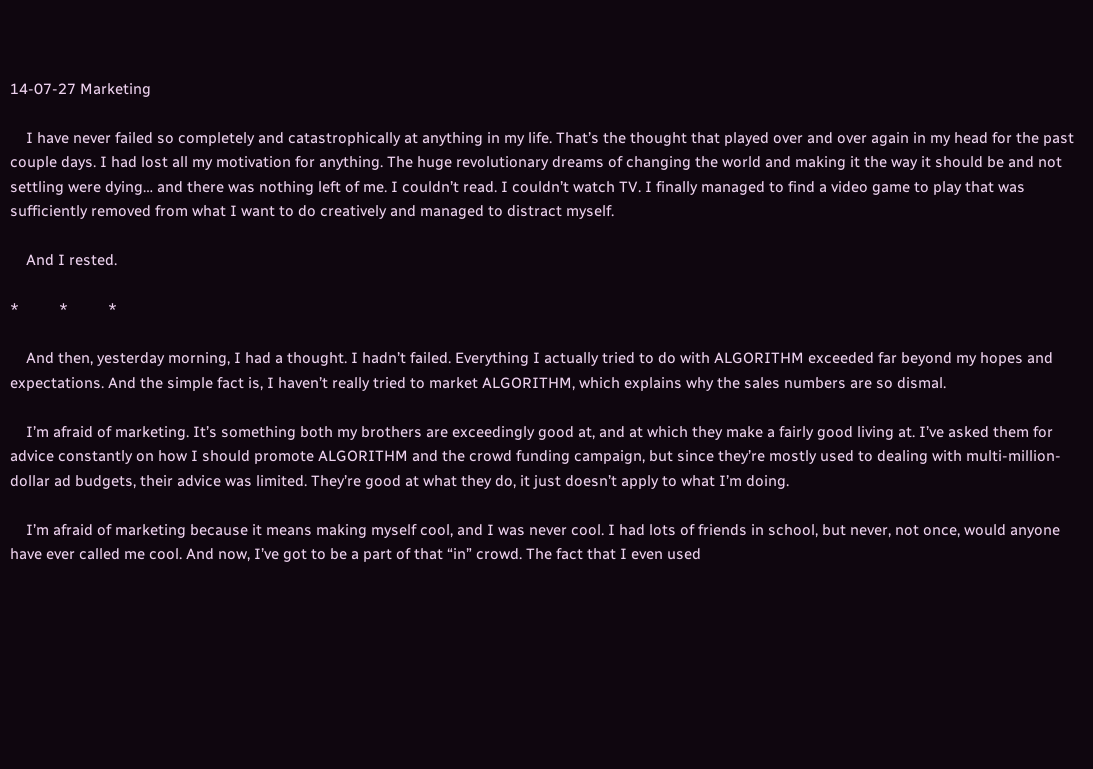14-07-27 Marketing

    I have never failed so completely and catastrophically at anything in my life. That’s the thought that played over and over again in my head for the past couple days. I had lost all my motivation for anything. The huge revolutionary dreams of changing the world and making it the way it should be and not settling were dying… and there was nothing left of me. I couldn’t read. I couldn’t watch TV. I finally managed to find a video game to play that was sufficiently removed from what I want to do creatively and managed to distract myself.

    And I rested.

*          *          *

    And then, yesterday morning, I had a thought. I hadn’t failed. Everything I actually tried to do with ALGORITHM exceeded far beyond my hopes and expectations. And the simple fact is, I haven’t really tried to market ALGORITHM, which explains why the sales numbers are so dismal.

    I’m afraid of marketing. It’s something both my brothers are exceedingly good at, and at which they make a fairly good living at. I’ve asked them for advice constantly on how I should promote ALGORITHM and the crowd funding campaign, but since they’re mostly used to dealing with multi-million-dollar ad budgets, their advice was limited. They’re good at what they do, it just doesn’t apply to what I’m doing.

    I’m afraid of marketing because it means making myself cool, and I was never cool. I had lots of friends in school, but never, not once, would anyone have ever called me cool. And now, I’ve got to be a part of that “in” crowd. The fact that I even used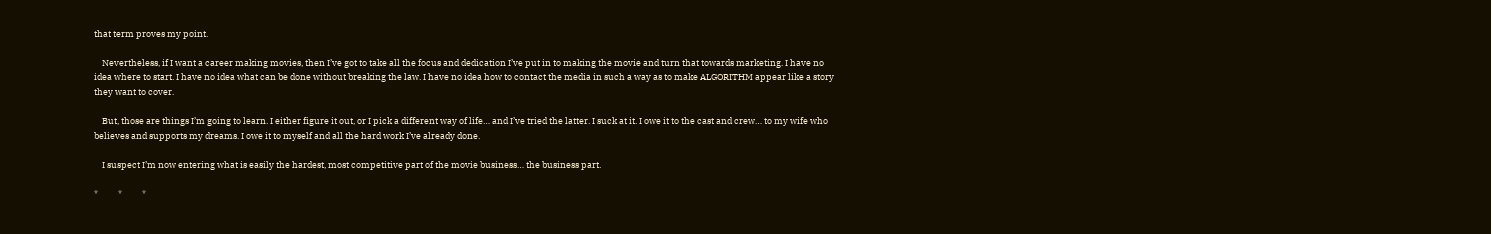that term proves my point.

    Nevertheless, if I want a career making movies, then I’ve got to take all the focus and dedication I’ve put in to making the movie and turn that towards marketing. I have no idea where to start. I have no idea what can be done without breaking the law. I have no idea how to contact the media in such a way as to make ALGORITHM appear like a story they want to cover.

    But, those are things I’m going to learn. I either figure it out, or I pick a different way of life… and I’ve tried the latter. I suck at it. I owe it to the cast and crew… to my wife who believes and supports my dreams. I owe it to myself and all the hard work I’ve already done.

    I suspect I’m now entering what is easily the hardest, most competitive part of the movie business… the business part.

*          *          *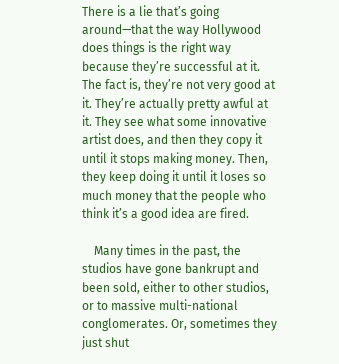There is a lie that’s going around—that the way Hollywood does things is the right way because they’re successful at it. The fact is, they’re not very good at it. They’re actually pretty awful at it. They see what some innovative artist does, and then they copy it until it stops making money. Then, they keep doing it until it loses so much money that the people who think it’s a good idea are fired.

    Many times in the past, the studios have gone bankrupt and been sold, either to other studios, or to massive multi-national conglomerates. Or, sometimes they just shut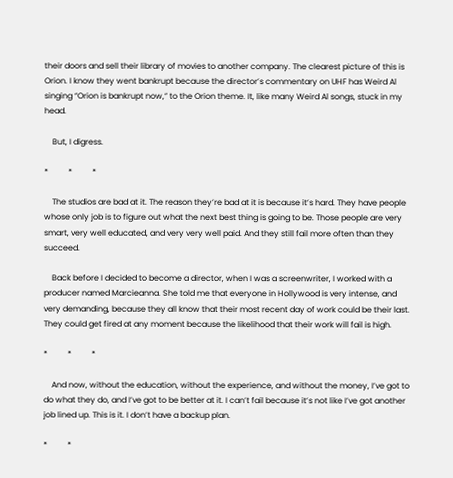their doors and sell their library of movies to another company. The clearest picture of this is Orion. I know they went bankrupt because the director’s commentary on UHF has Weird Al singing “Orion is bankrupt now,” to the Orion theme. It, like many Weird Al songs, stuck in my head.

    But, I digress.

*          *          *

    The studios are bad at it. The reason they’re bad at it is because it’s hard. They have people whose only job is to figure out what the next best thing is going to be. Those people are very smart, very well educated, and very very well paid. And they still fail more often than they succeed.

    Back before I decided to become a director, when I was a screenwriter, I worked with a producer named Marcieanna. She told me that everyone in Hollywood is very intense, and very demanding, because they all know that their most recent day of work could be their last. They could get fired at any moment because the likelihood that their work will fail is high.

*          *          *

    And now, without the education, without the experience, and without the money, I’ve got to do what they do, and I’ve got to be better at it. I can’t fail because it’s not like I’ve got another job lined up. This is it. I don’t have a backup plan.

*          *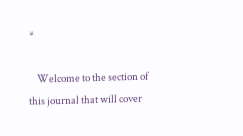*

    Welcome to the section of this journal that will cover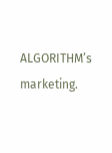ALGORITHM’s marketing.